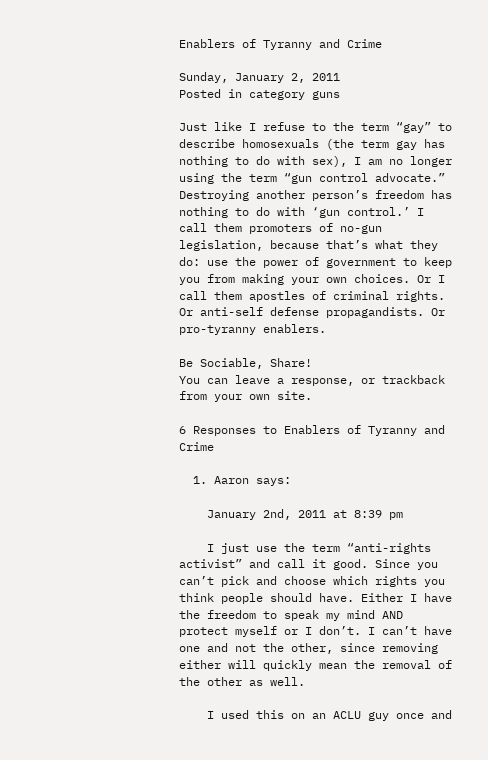Enablers of Tyranny and Crime

Sunday, January 2, 2011
Posted in category guns

Just like I refuse to the term “gay” to describe homosexuals (the term gay has nothing to do with sex), I am no longer using the term “gun control advocate.” Destroying another person’s freedom has nothing to do with ‘gun control.’ I call them promoters of no-gun legislation, because that’s what they do: use the power of government to keep you from making your own choices. Or I call them apostles of criminal rights. Or anti-self defense propagandists. Or pro-tyranny enablers.

Be Sociable, Share!
You can leave a response, or trackback from your own site.

6 Responses to Enablers of Tyranny and Crime

  1. Aaron says:

    January 2nd, 2011 at 8:39 pm

    I just use the term “anti-rights activist” and call it good. Since you can’t pick and choose which rights you think people should have. Either I have the freedom to speak my mind AND protect myself or I don’t. I can’t have one and not the other, since removing either will quickly mean the removal of the other as well.

    I used this on an ACLU guy once and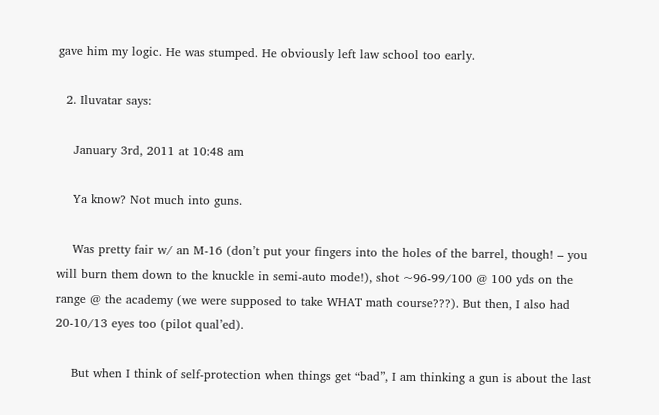gave him my logic. He was stumped. He obviously left law school too early.

  2. Iluvatar says:

    January 3rd, 2011 at 10:48 am

    Ya know? Not much into guns.

    Was pretty fair w/ an M-16 (don’t put your fingers into the holes of the barrel, though! – you will burn them down to the knuckle in semi-auto mode!), shot ~96-99/100 @ 100 yds on the range @ the academy (we were supposed to take WHAT math course???). But then, I also had 20-10/13 eyes too (pilot qual’ed).

    But when I think of self-protection when things get “bad”, I am thinking a gun is about the last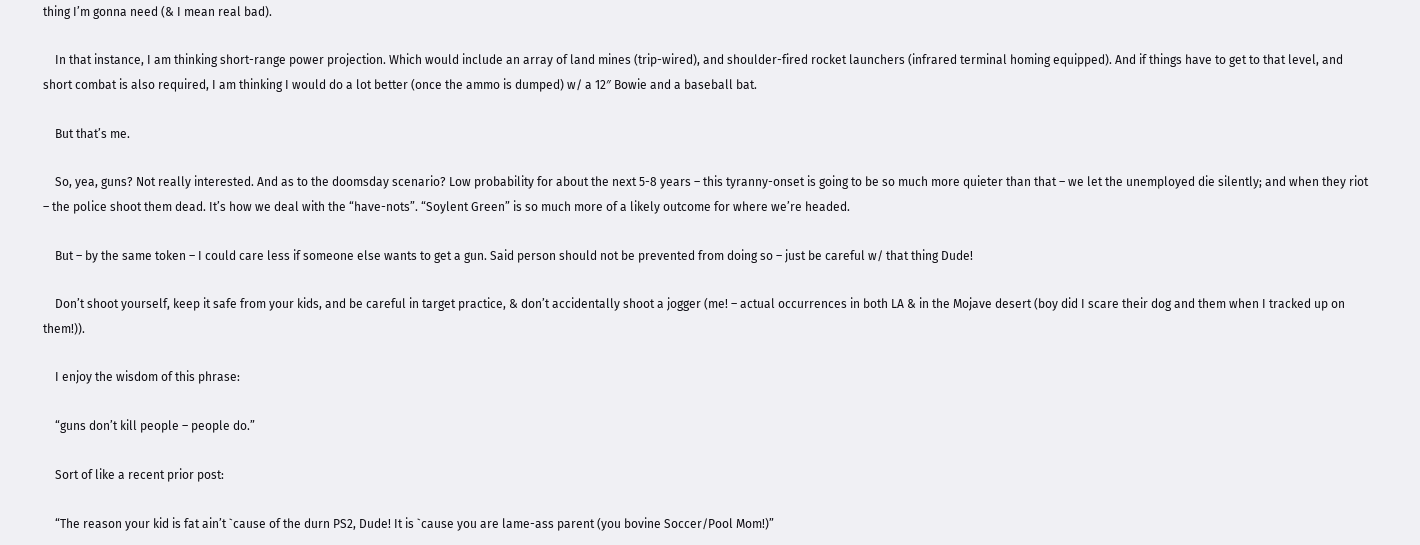thing I’m gonna need (& I mean real bad).

    In that instance, I am thinking short-range power projection. Which would include an array of land mines (trip-wired), and shoulder-fired rocket launchers (infrared terminal homing equipped). And if things have to get to that level, and short combat is also required, I am thinking I would do a lot better (once the ammo is dumped) w/ a 12″ Bowie and a baseball bat.

    But that’s me.

    So, yea, guns? Not really interested. And as to the doomsday scenario? Low probability for about the next 5-8 years – this tyranny-onset is going to be so much more quieter than that – we let the unemployed die silently; and when they riot – the police shoot them dead. It’s how we deal with the “have-nots”. “Soylent Green” is so much more of a likely outcome for where we’re headed.

    But – by the same token – I could care less if someone else wants to get a gun. Said person should not be prevented from doing so – just be careful w/ that thing Dude!

    Don’t shoot yourself, keep it safe from your kids, and be careful in target practice, & don’t accidentally shoot a jogger (me! – actual occurrences in both LA & in the Mojave desert (boy did I scare their dog and them when I tracked up on them!)).

    I enjoy the wisdom of this phrase:

    “guns don’t kill people – people do.”

    Sort of like a recent prior post:

    “The reason your kid is fat ain’t `cause of the durn PS2, Dude! It is `cause you are lame-ass parent (you bovine Soccer/Pool Mom!)”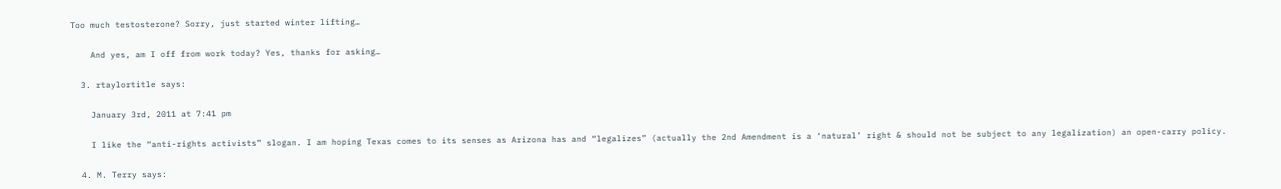Too much testosterone? Sorry, just started winter lifting…

    And yes, am I off from work today? Yes, thanks for asking…

  3. rtaylortitle says:

    January 3rd, 2011 at 7:41 pm

    I like the “anti-rights activists” slogan. I am hoping Texas comes to its senses as Arizona has and “legalizes” (actually the 2nd Amendment is a ‘natural’ right & should not be subject to any legalization) an open-carry policy.

  4. M. Terry says: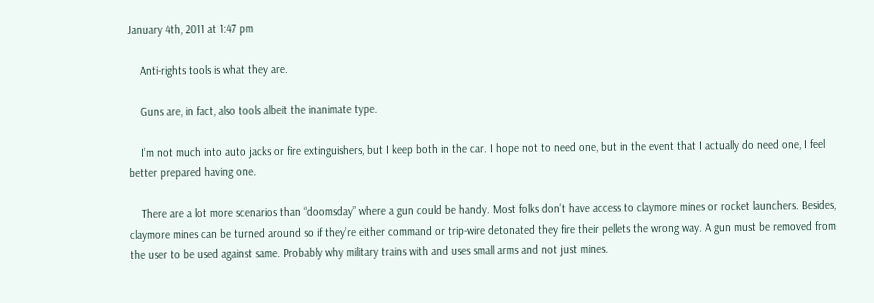January 4th, 2011 at 1:47 pm

    Anti-rights tools is what they are.

    Guns are, in fact, also tools albeit the inanimate type.

    I’m not much into auto jacks or fire extinguishers, but I keep both in the car. I hope not to need one, but in the event that I actually do need one, I feel better prepared having one.

    There are a lot more scenarios than “doomsday” where a gun could be handy. Most folks don’t have access to claymore mines or rocket launchers. Besides, claymore mines can be turned around so if they’re either command or trip-wire detonated they fire their pellets the wrong way. A gun must be removed from the user to be used against same. Probably why military trains with and uses small arms and not just mines.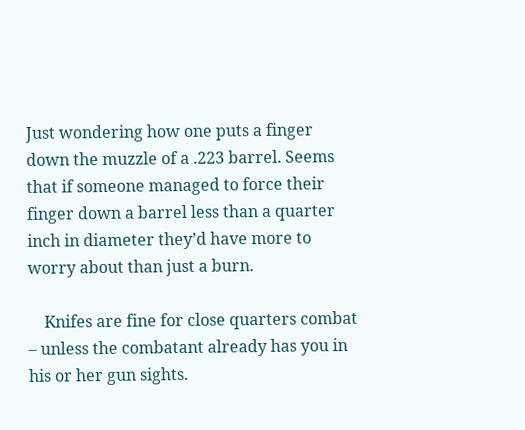Just wondering how one puts a finger down the muzzle of a .223 barrel. Seems that if someone managed to force their finger down a barrel less than a quarter inch in diameter they’d have more to worry about than just a burn.

    Knifes are fine for close quarters combat – unless the combatant already has you in his or her gun sights.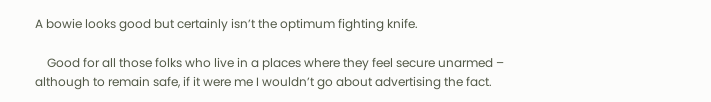A bowie looks good but certainly isn’t the optimum fighting knife.

    Good for all those folks who live in a places where they feel secure unarmed – although to remain safe, if it were me I wouldn’t go about advertising the fact.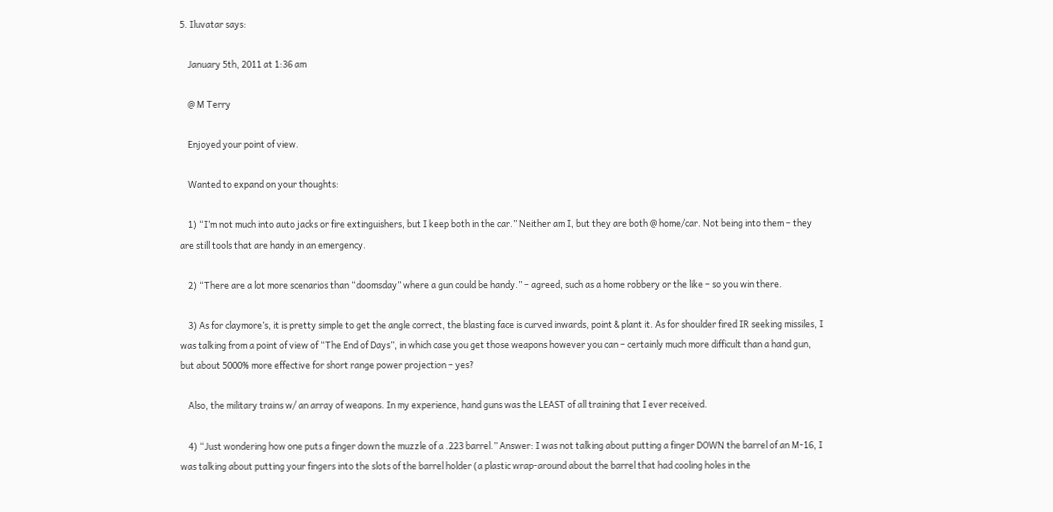5. Iluvatar says:

    January 5th, 2011 at 1:36 am

    @ M Terry

    Enjoyed your point of view.

    Wanted to expand on your thoughts:

    1) “I’m not much into auto jacks or fire extinguishers, but I keep both in the car.” Neither am I, but they are both @ home/car. Not being into them – they are still tools that are handy in an emergency.

    2) “There are a lot more scenarios than “doomsday” where a gun could be handy.” – agreed, such as a home robbery or the like – so you win there.

    3) As for claymore’s, it is pretty simple to get the angle correct, the blasting face is curved inwards, point & plant it. As for shoulder fired IR seeking missiles, I was talking from a point of view of “The End of Days”, in which case you get those weapons however you can – certainly much more difficult than a hand gun, but about 5000% more effective for short range power projection – yes?

    Also, the military trains w/ an array of weapons. In my experience, hand guns was the LEAST of all training that I ever received.

    4) “Just wondering how one puts a finger down the muzzle of a .223 barrel.” Answer: I was not talking about putting a finger DOWN the barrel of an M-16, I was talking about putting your fingers into the slots of the barrel holder (a plastic wrap-around about the barrel that had cooling holes in the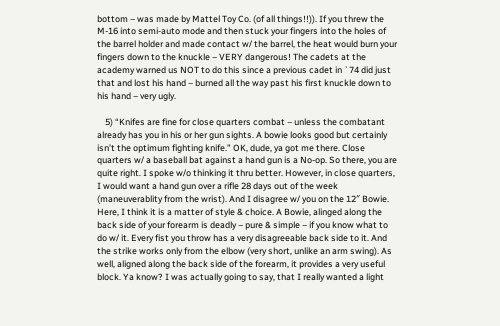bottom – was made by Mattel Toy Co. (of all things!!)). If you threw the M-16 into semi-auto mode and then stuck your fingers into the holes of the barrel holder and made contact w/ the barrel, the heat would burn your fingers down to the knuckle – VERY dangerous! The cadets at the academy warned us NOT to do this since a previous cadet in `74 did just that and lost his hand – burned all the way past his first knuckle down to his hand – very ugly.

    5) “Knifes are fine for close quarters combat – unless the combatant already has you in his or her gun sights. A bowie looks good but certainly isn’t the optimum fighting knife.” OK, dude, ya got me there. Close quarters w/ a baseball bat against a hand gun is a No-op. So there, you are quite right. I spoke w/o thinking it thru better. However, in close quarters, I would want a hand gun over a rifle 28 days out of the week (maneuverablity from the wrist). And I disagree w/ you on the 12″ Bowie. Here, I think it is a matter of style & choice. A Bowie, alinged along the back side of your forearm is deadly – pure & simple – if you know what to do w/ it. Every fist you throw has a very disagreeable back side to it. And the strike works only from the elbow (very short, unlike an arm swing). As well, aligned along the back side of the forearm, it provides a very useful block. Ya know? I was actually going to say, that I really wanted a light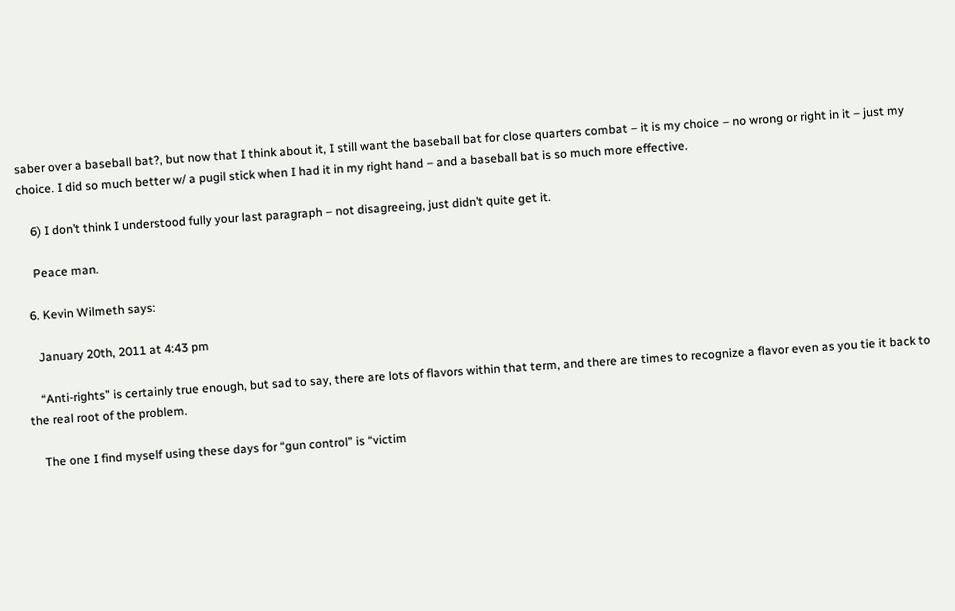saber over a baseball bat?, but now that I think about it, I still want the baseball bat for close quarters combat – it is my choice – no wrong or right in it – just my choice. I did so much better w/ a pugil stick when I had it in my right hand – and a baseball bat is so much more effective.

    6) I don’t think I understood fully your last paragraph – not disagreeing, just didn’t quite get it.

    Peace man.

  6. Kevin Wilmeth says:

    January 20th, 2011 at 4:43 pm

    “Anti-rights” is certainly true enough, but sad to say, there are lots of flavors within that term, and there are times to recognize a flavor even as you tie it back to the real root of the problem.

    The one I find myself using these days for “gun control” is “victim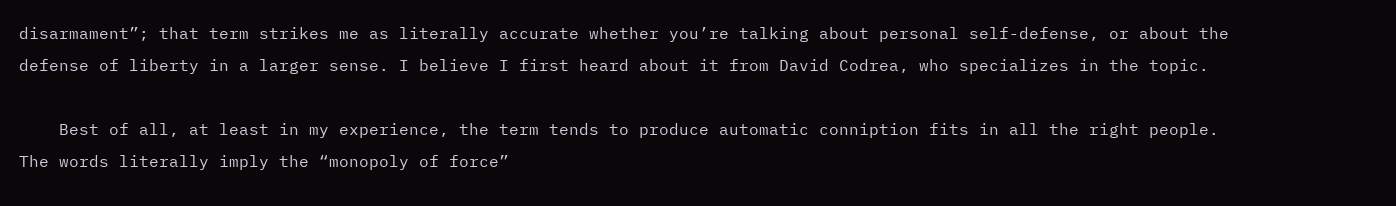disarmament”; that term strikes me as literally accurate whether you’re talking about personal self-defense, or about the defense of liberty in a larger sense. I believe I first heard about it from David Codrea, who specializes in the topic.

    Best of all, at least in my experience, the term tends to produce automatic conniption fits in all the right people. The words literally imply the “monopoly of force”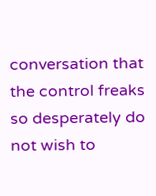conversation that the control freaks so desperately do not wish to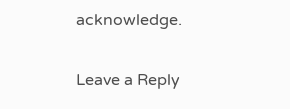acknowledge.

Leave a Reply